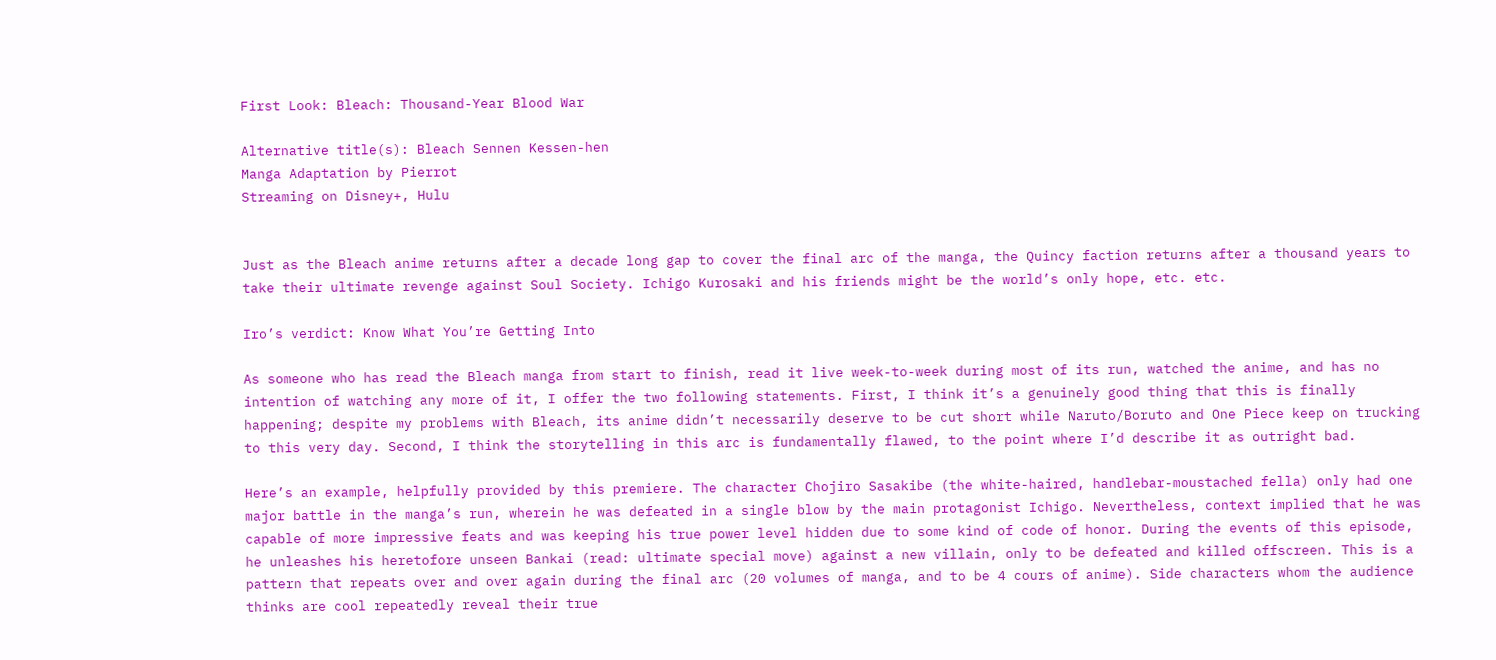First Look: Bleach: Thousand-Year Blood War

Alternative title(s): Bleach Sennen Kessen-hen
Manga Adaptation by Pierrot
Streaming on Disney+, Hulu


Just as the Bleach anime returns after a decade long gap to cover the final arc of the manga, the Quincy faction returns after a thousand years to take their ultimate revenge against Soul Society. Ichigo Kurosaki and his friends might be the world’s only hope, etc. etc.

Iro’s verdict: Know What You’re Getting Into

As someone who has read the Bleach manga from start to finish, read it live week-to-week during most of its run, watched the anime, and has no intention of watching any more of it, I offer the two following statements. First, I think it’s a genuinely good thing that this is finally happening; despite my problems with Bleach, its anime didn’t necessarily deserve to be cut short while Naruto/Boruto and One Piece keep on trucking to this very day. Second, I think the storytelling in this arc is fundamentally flawed, to the point where I’d describe it as outright bad.

Here’s an example, helpfully provided by this premiere. The character Chojiro Sasakibe (the white-haired, handlebar-moustached fella) only had one major battle in the manga’s run, wherein he was defeated in a single blow by the main protagonist Ichigo. Nevertheless, context implied that he was capable of more impressive feats and was keeping his true power level hidden due to some kind of code of honor. During the events of this episode, he unleashes his heretofore unseen Bankai (read: ultimate special move) against a new villain, only to be defeated and killed offscreen. This is a pattern that repeats over and over again during the final arc (20 volumes of manga, and to be 4 cours of anime). Side characters whom the audience thinks are cool repeatedly reveal their true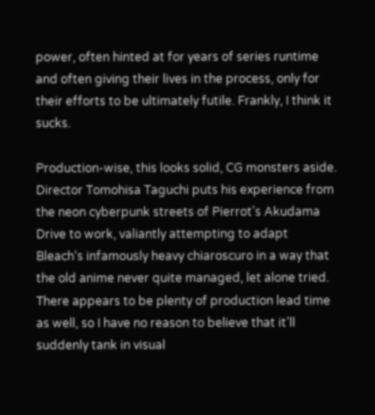power, often hinted at for years of series runtime and often giving their lives in the process, only for their efforts to be ultimately futile. Frankly, I think it sucks.

Production-wise, this looks solid, CG monsters aside. Director Tomohisa Taguchi puts his experience from the neon cyberpunk streets of Pierrot’s Akudama Drive to work, valiantly attempting to adapt Bleach‘s infamously heavy chiaroscuro in a way that the old anime never quite managed, let alone tried. There appears to be plenty of production lead time as well, so I have no reason to believe that it’ll suddenly tank in visual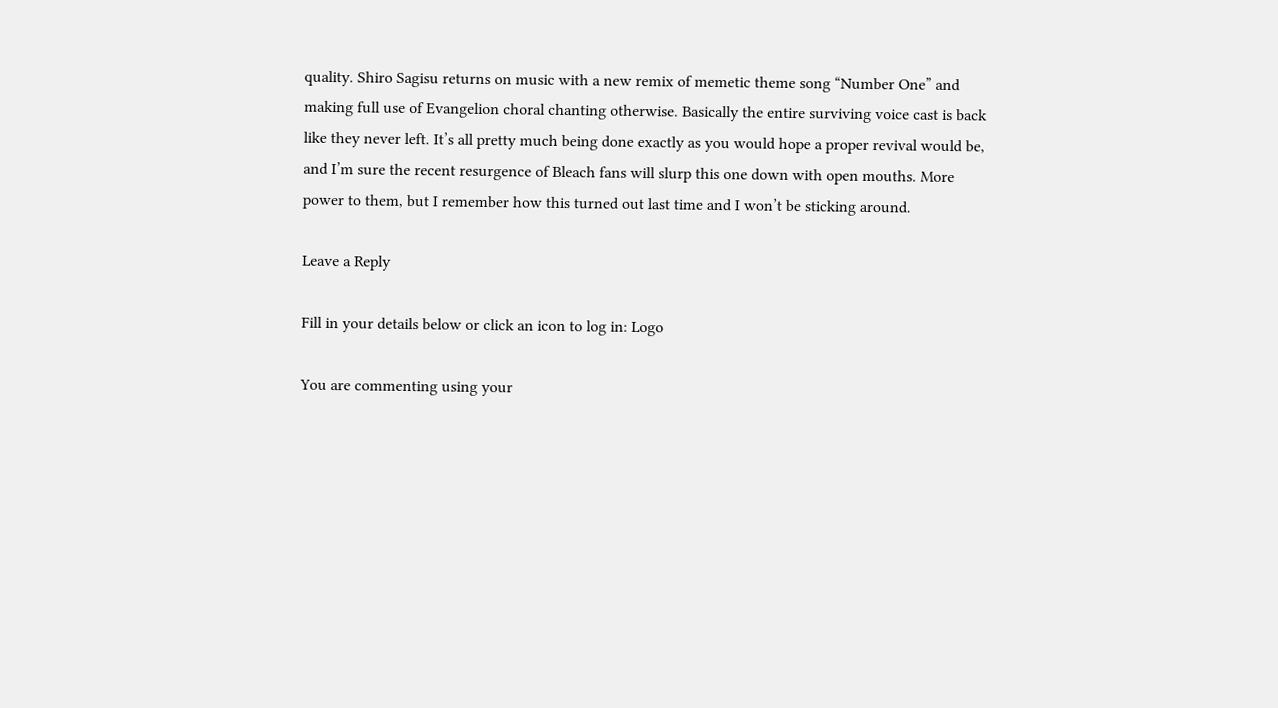quality. Shiro Sagisu returns on music with a new remix of memetic theme song “Number One” and making full use of Evangelion choral chanting otherwise. Basically the entire surviving voice cast is back like they never left. It’s all pretty much being done exactly as you would hope a proper revival would be, and I’m sure the recent resurgence of Bleach fans will slurp this one down with open mouths. More power to them, but I remember how this turned out last time and I won’t be sticking around.

Leave a Reply

Fill in your details below or click an icon to log in: Logo

You are commenting using your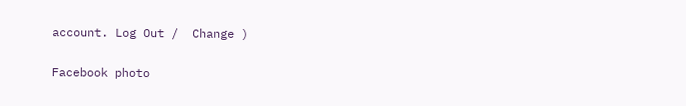account. Log Out /  Change )

Facebook photo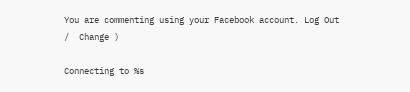You are commenting using your Facebook account. Log Out /  Change )

Connecting to %s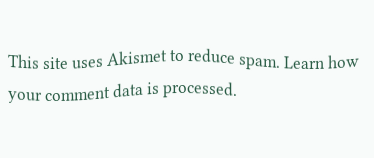This site uses Akismet to reduce spam. Learn how your comment data is processed.